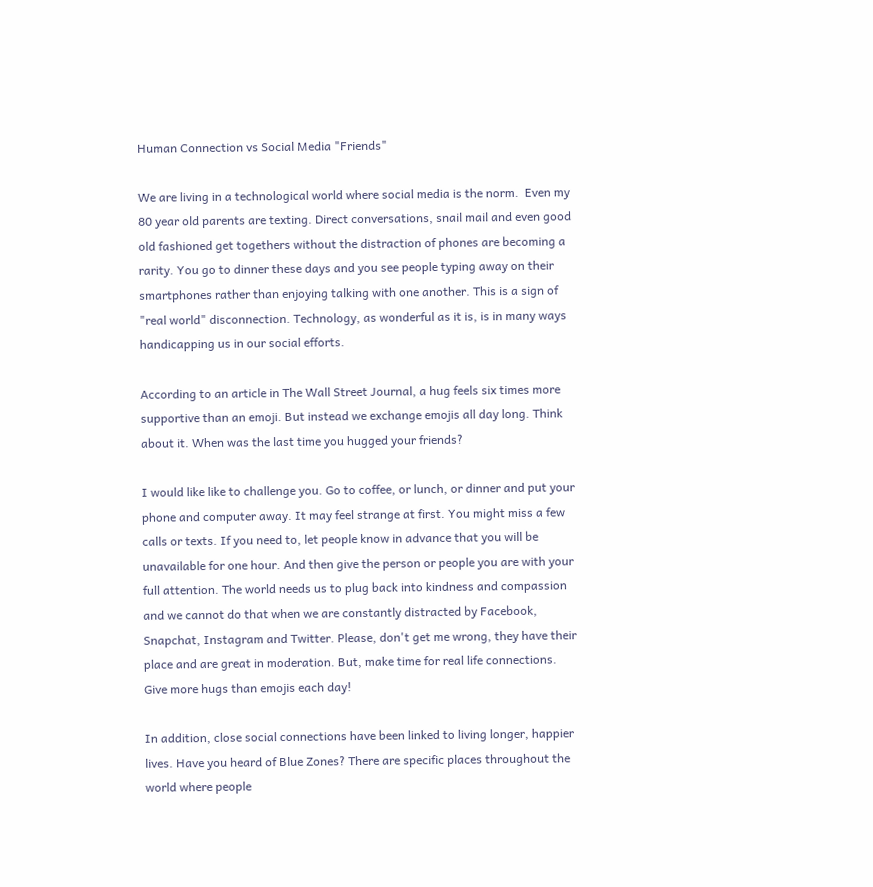Human Connection vs Social Media "Friends"

We are living in a technological world where social media is the norm.  Even my 80 year old parents are texting. Direct conversations, snail mail and even good old fashioned get togethers without the distraction of phones are becoming a rarity. You go to dinner these days and you see people typing away on their smartphones rather than enjoying talking with one another. This is a sign of "real world" disconnection. Technology, as wonderful as it is, is in many ways handicapping us in our social efforts.

According to an article in The Wall Street Journal, a hug feels six times more supportive than an emoji. But instead we exchange emojis all day long. Think about it. When was the last time you hugged your friends?

I would like like to challenge you. Go to coffee, or lunch, or dinner and put your phone and computer away. It may feel strange at first. You might miss a few calls or texts. If you need to, let people know in advance that you will be unavailable for one hour. And then give the person or people you are with your full attention. The world needs us to plug back into kindness and compassion and we cannot do that when we are constantly distracted by Facebook, Snapchat, Instagram and Twitter. Please, don't get me wrong, they have their place and are great in moderation. But, make time for real life connections. Give more hugs than emojis each day!

In addition, close social connections have been linked to living longer, happier lives. Have you heard of Blue Zones? There are specific places throughout the world where people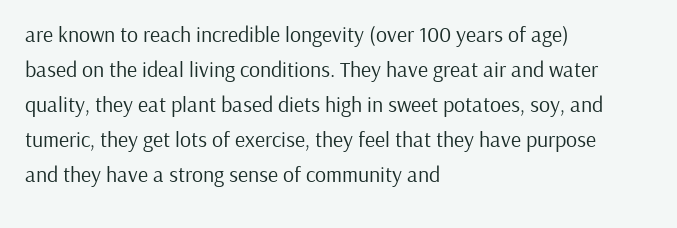are known to reach incredible longevity (over 100 years of age) based on the ideal living conditions. They have great air and water quality, they eat plant based diets high in sweet potatoes, soy, and tumeric, they get lots of exercise, they feel that they have purpose and they have a strong sense of community and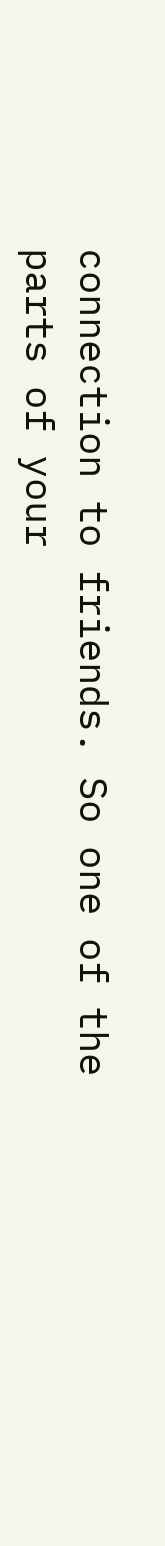connection to friends. So one of the parts of your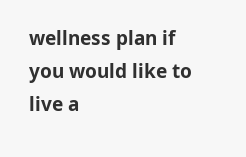wellness plan if you would like to live a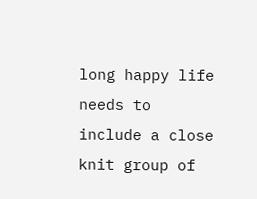long happy life needs to include a close knit group of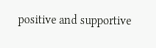positive and supportive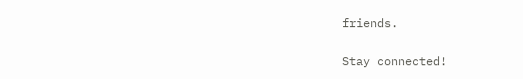friends.

Stay connected!